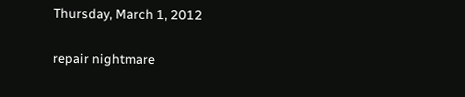Thursday, March 1, 2012

repair nightmare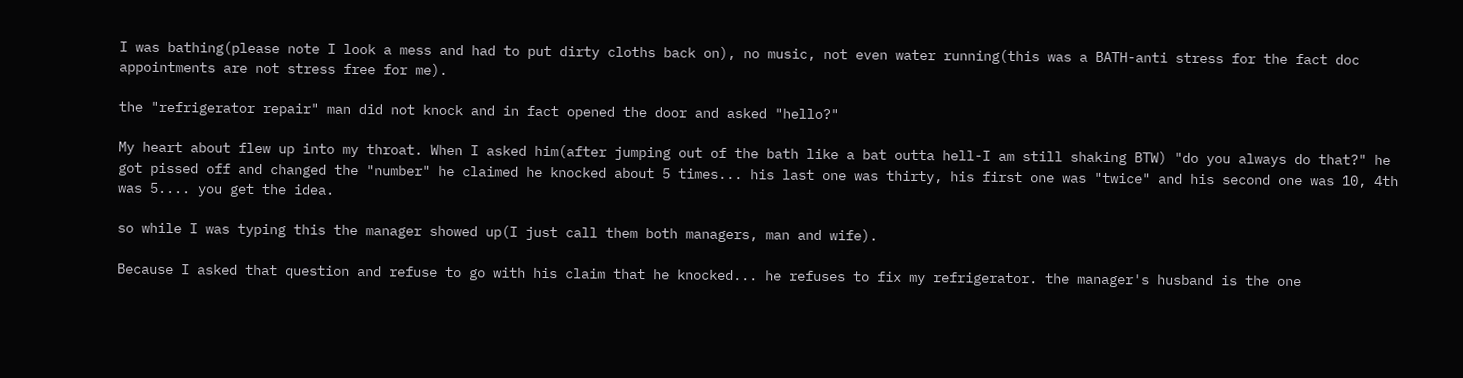I was bathing(please note I look a mess and had to put dirty cloths back on), no music, not even water running(this was a BATH-anti stress for the fact doc appointments are not stress free for me).

the "refrigerator repair" man did not knock and in fact opened the door and asked "hello?"

My heart about flew up into my throat. When I asked him(after jumping out of the bath like a bat outta hell-I am still shaking BTW) "do you always do that?" he got pissed off and changed the "number" he claimed he knocked about 5 times... his last one was thirty, his first one was "twice" and his second one was 10, 4th was 5.... you get the idea.

so while I was typing this the manager showed up(I just call them both managers, man and wife).

Because I asked that question and refuse to go with his claim that he knocked... he refuses to fix my refrigerator. the manager's husband is the one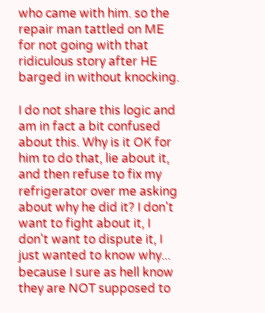who came with him. so the repair man tattled on ME for not going with that ridiculous story after HE barged in without knocking.

I do not share this logic and am in fact a bit confused about this. Why is it OK for him to do that, lie about it, and then refuse to fix my refrigerator over me asking about why he did it? I don't want to fight about it, I don't want to dispute it, I just wanted to know why... because I sure as hell know they are NOT supposed to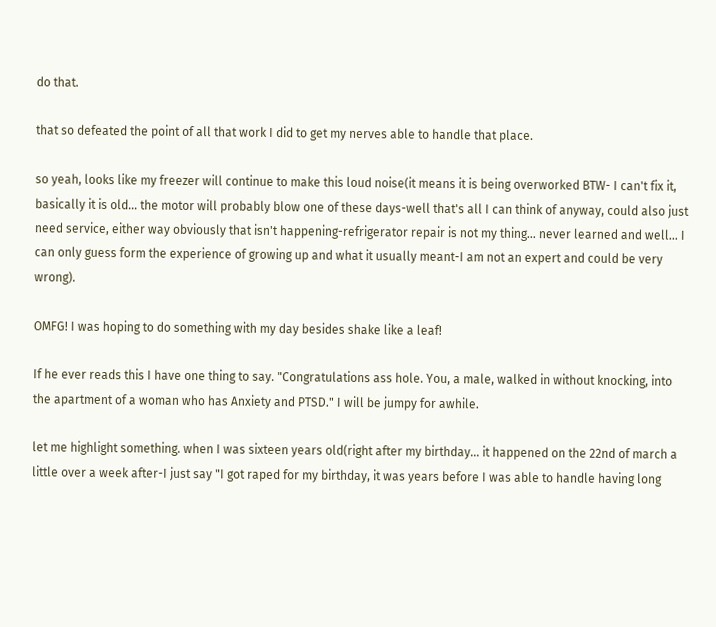do that.

that so defeated the point of all that work I did to get my nerves able to handle that place.

so yeah, looks like my freezer will continue to make this loud noise(it means it is being overworked BTW- I can't fix it, basically it is old... the motor will probably blow one of these days-well that's all I can think of anyway, could also just need service, either way obviously that isn't happening-refrigerator repair is not my thing... never learned and well... I can only guess form the experience of growing up and what it usually meant-I am not an expert and could be very wrong).

OMFG! I was hoping to do something with my day besides shake like a leaf!

If he ever reads this I have one thing to say. "Congratulations ass hole. You, a male, walked in without knocking, into the apartment of a woman who has Anxiety and PTSD." I will be jumpy for awhile.

let me highlight something. when I was sixteen years old(right after my birthday... it happened on the 22nd of march a little over a week after-I just say "I got raped for my birthday, it was years before I was able to handle having long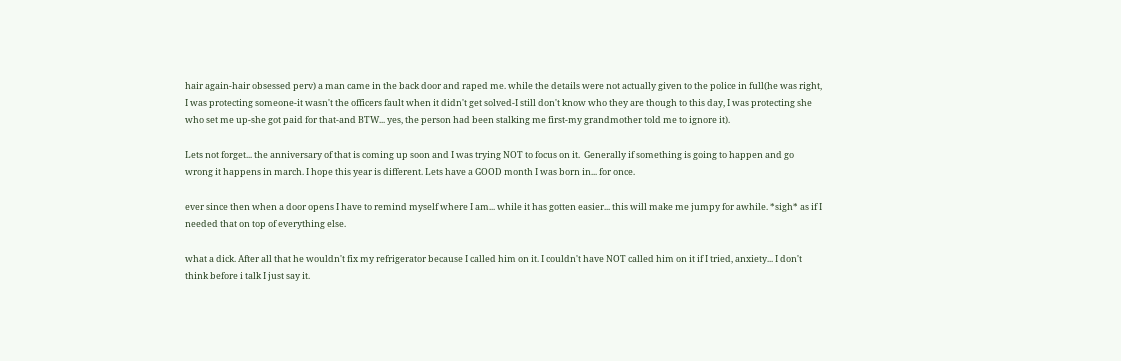hair again-hair obsessed perv) a man came in the back door and raped me. while the details were not actually given to the police in full(he was right, I was protecting someone-it wasn't the officers fault when it didn't get solved-I still don't know who they are though to this day, I was protecting she who set me up-she got paid for that-and BTW... yes, the person had been stalking me first-my grandmother told me to ignore it).

Lets not forget... the anniversary of that is coming up soon and I was trying NOT to focus on it.  Generally if something is going to happen and go wrong it happens in march. I hope this year is different. Lets have a GOOD month I was born in... for once.

ever since then when a door opens I have to remind myself where I am... while it has gotten easier... this will make me jumpy for awhile. *sigh* as if I needed that on top of everything else.

what a dick. After all that he wouldn't fix my refrigerator because I called him on it. I couldn't have NOT called him on it if I tried, anxiety... I don't think before i talk I just say it.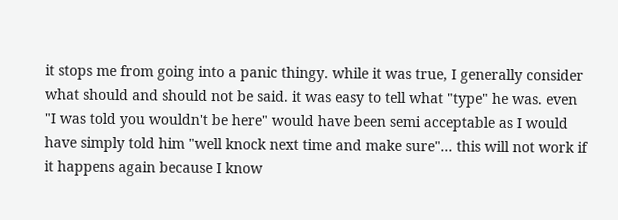it stops me from going into a panic thingy. while it was true, I generally consider what should and should not be said. it was easy to tell what "type" he was. even "I was told you wouldn't be here" would have been semi acceptable as I would have simply told him "well knock next time and make sure"... this will not work if it happens again because I know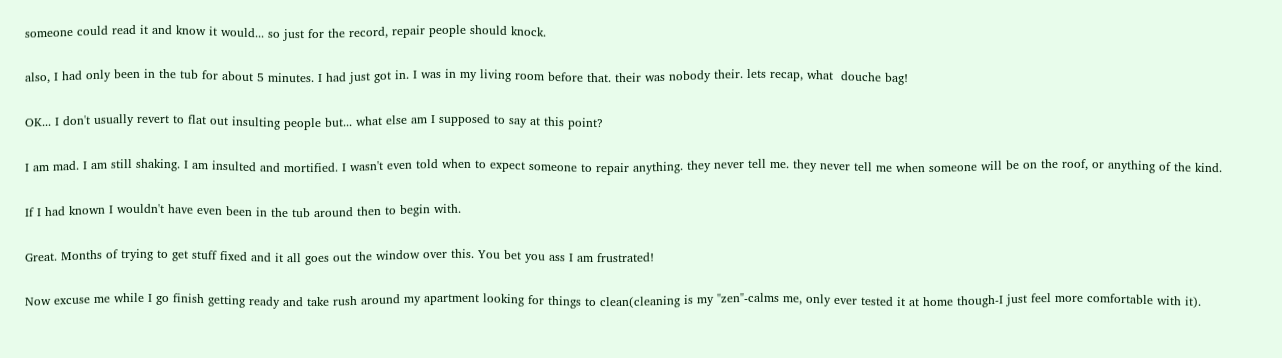someone could read it and know it would... so just for the record, repair people should knock.

also, I had only been in the tub for about 5 minutes. I had just got in. I was in my living room before that. their was nobody their. lets recap, what  douche bag!

OK... I don't usually revert to flat out insulting people but... what else am I supposed to say at this point?

I am mad. I am still shaking. I am insulted and mortified. I wasn't even told when to expect someone to repair anything. they never tell me. they never tell me when someone will be on the roof, or anything of the kind.

If I had known I wouldn't have even been in the tub around then to begin with.

Great. Months of trying to get stuff fixed and it all goes out the window over this. You bet you ass I am frustrated!

Now excuse me while I go finish getting ready and take rush around my apartment looking for things to clean(cleaning is my "zen"-calms me, only ever tested it at home though-I just feel more comfortable with it).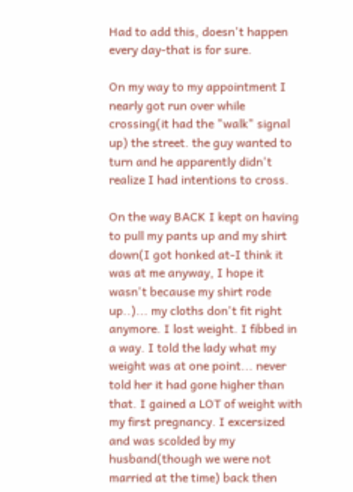Had to add this, doesn't happen every day-that is for sure.

On my way to my appointment I nearly got run over while crossing(it had the "walk" signal up) the street. the guy wanted to turn and he apparently didn't realize I had intentions to cross.

On the way BACK I kept on having to pull my pants up and my shirt down(I got honked at-I think it was at me anyway, I hope it wasn't because my shirt rode up..)... my cloths don't fit right anymore. I lost weight. I fibbed in a way. I told the lady what my weight was at one point... never told her it had gone higher than that. I gained a LOT of weight with my first pregnancy. I excersized and was scolded by my husband(though we were not married at the time) back then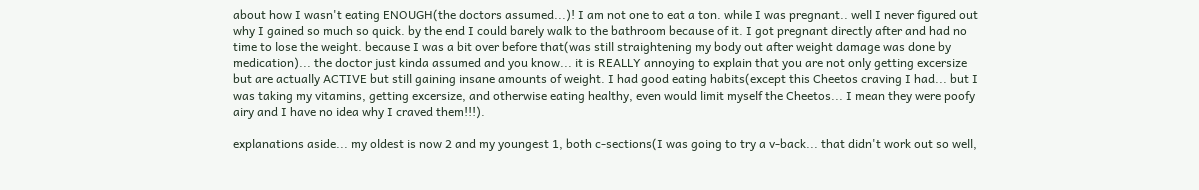about how I wasn't eating ENOUGH(the doctors assumed...)! I am not one to eat a ton. while I was pregnant.. well I never figured out why I gained so much so quick. by the end I could barely walk to the bathroom because of it. I got pregnant directly after and had no time to lose the weight. because I was a bit over before that(was still straightening my body out after weight damage was done by medication)... the doctor just kinda assumed and you know... it is REALLY annoying to explain that you are not only getting excersize but are actually ACTIVE but still gaining insane amounts of weight. I had good eating habits(except this Cheetos craving I had... but I was taking my vitamins, getting excersize, and otherwise eating healthy, even would limit myself the Cheetos... I mean they were poofy airy and I have no idea why I craved them!!!).

explanations aside... my oldest is now 2 and my youngest 1, both c-sections(I was going to try a v-back... that didn't work out so well,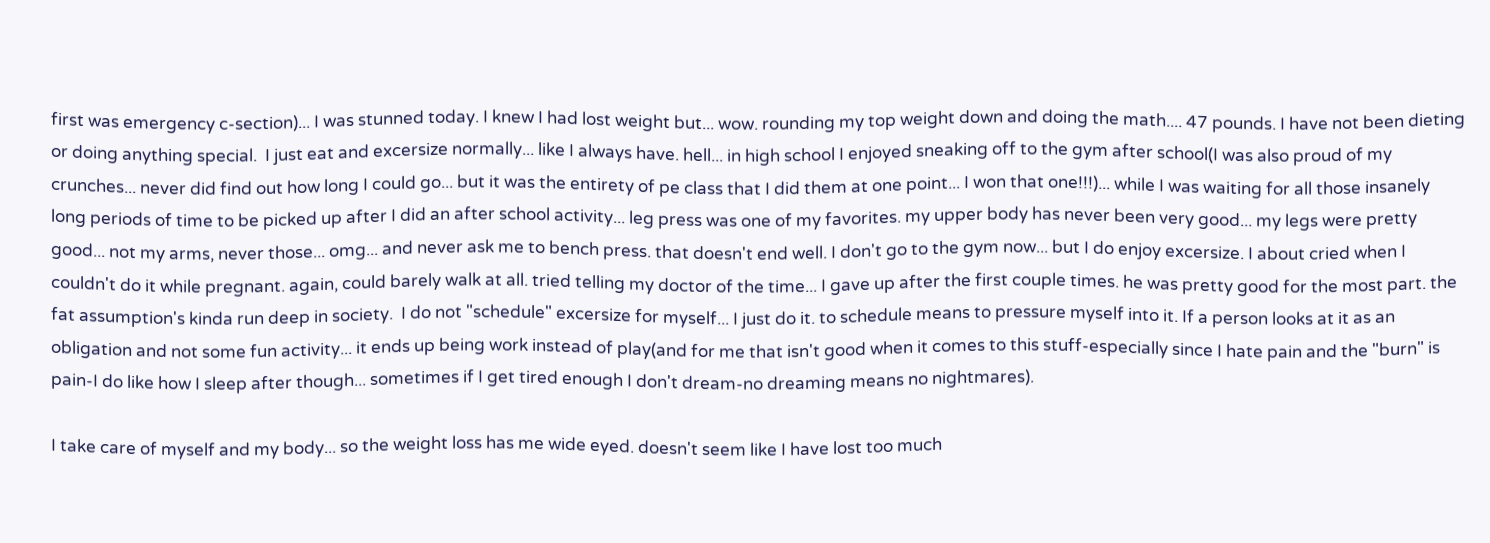first was emergency c-section)... I was stunned today. I knew I had lost weight but... wow. rounding my top weight down and doing the math.... 47 pounds. I have not been dieting or doing anything special.  I just eat and excersize normally... like I always have. hell... in high school I enjoyed sneaking off to the gym after school(I was also proud of my crunches... never did find out how long I could go... but it was the entirety of pe class that I did them at one point... I won that one!!!)... while I was waiting for all those insanely long periods of time to be picked up after I did an after school activity... leg press was one of my favorites. my upper body has never been very good... my legs were pretty good... not my arms, never those... omg... and never ask me to bench press. that doesn't end well. I don't go to the gym now... but I do enjoy excersize. I about cried when I couldn't do it while pregnant. again, could barely walk at all. tried telling my doctor of the time... I gave up after the first couple times. he was pretty good for the most part. the fat assumption's kinda run deep in society.  I do not "schedule" excersize for myself... I just do it. to schedule means to pressure myself into it. If a person looks at it as an obligation and not some fun activity... it ends up being work instead of play(and for me that isn't good when it comes to this stuff-especially since I hate pain and the "burn" is pain-I do like how I sleep after though... sometimes if I get tired enough I don't dream-no dreaming means no nightmares).

I take care of myself and my body... so the weight loss has me wide eyed. doesn't seem like I have lost too much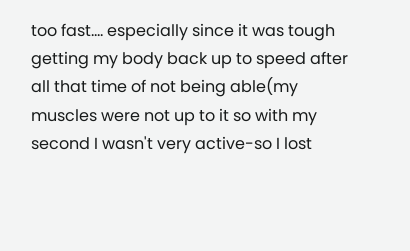too fast.... especially since it was tough getting my body back up to speed after all that time of not being able(my muscles were not up to it so with my second I wasn't very active-so I lost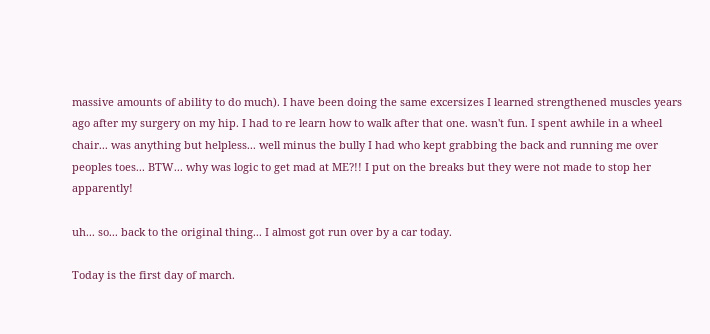massive amounts of ability to do much). I have been doing the same excersizes I learned strengthened muscles years ago after my surgery on my hip. I had to re learn how to walk after that one. wasn't fun. I spent awhile in a wheel chair... was anything but helpless... well minus the bully I had who kept grabbing the back and running me over peoples toes... BTW... why was logic to get mad at ME?!! I put on the breaks but they were not made to stop her apparently!

uh... so... back to the original thing... I almost got run over by a car today.

Today is the first day of march.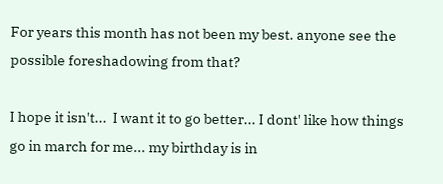For years this month has not been my best. anyone see the possible foreshadowing from that?

I hope it isn't...  I want it to go better... I dont' like how things go in march for me... my birthday is in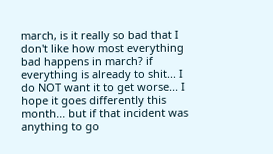march, is it really so bad that I don't like how most everything bad happens in march? if everything is already to shit... I do NOT want it to get worse... I hope it goes differently this month... but if that incident was anything to go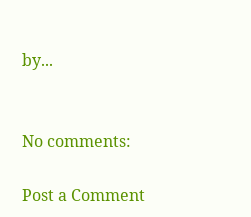by...


No comments:

Post a Comment